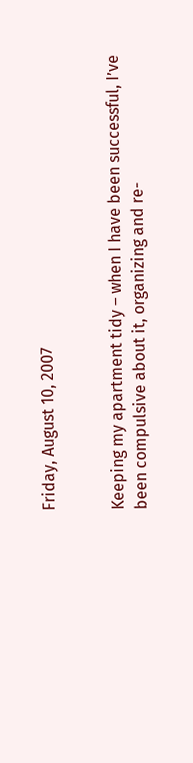Friday, August 10, 2007


Keeping my apartment tidy – when I have been successful, I’ve been compulsive about it, organizing and re-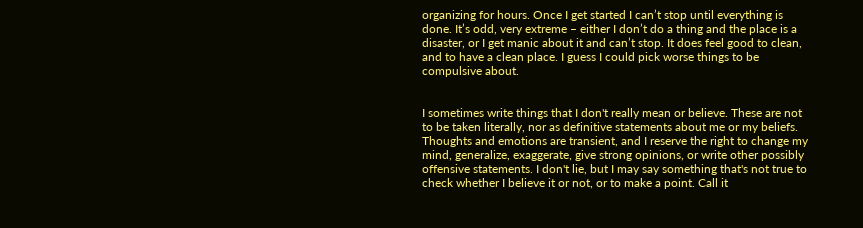organizing for hours. Once I get started I can’t stop until everything is done. It’s odd, very extreme – either I don’t do a thing and the place is a disaster, or I get manic about it and can’t stop. It does feel good to clean, and to have a clean place. I guess I could pick worse things to be compulsive about.


I sometimes write things that I don't really mean or believe. These are not to be taken literally, nor as definitive statements about me or my beliefs. Thoughts and emotions are transient, and I reserve the right to change my mind, generalize, exaggerate, give strong opinions, or write other possibly offensive statements. I don't lie, but I may say something that's not true to check whether I believe it or not, or to make a point. Call it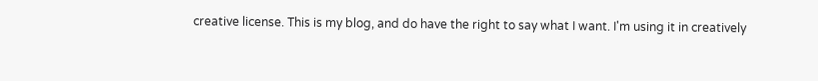creative license. This is my blog, and do have the right to say what I want. I'm using it in creatively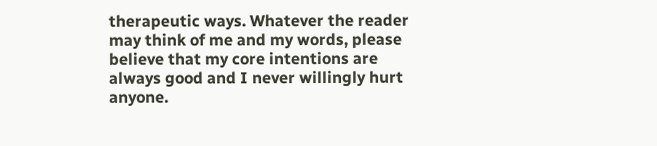therapeutic ways. Whatever the reader may think of me and my words, please believe that my core intentions are always good and I never willingly hurt anyone.